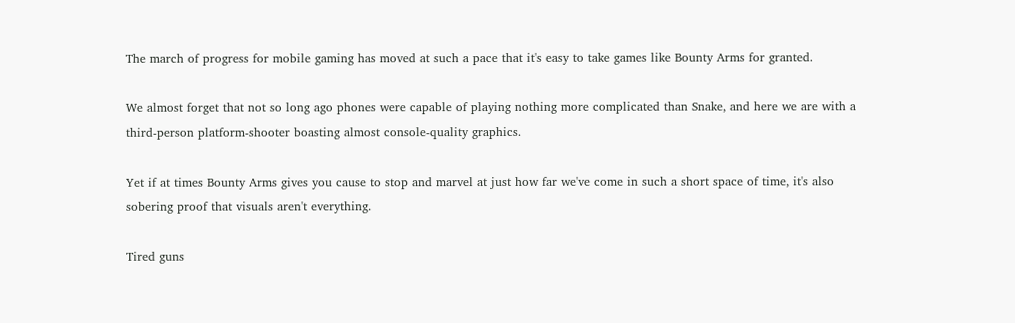The march of progress for mobile gaming has moved at such a pace that it's easy to take games like Bounty Arms for granted.

We almost forget that not so long ago phones were capable of playing nothing more complicated than Snake, and here we are with a third-person platform-shooter boasting almost console-quality graphics.

Yet if at times Bounty Arms gives you cause to stop and marvel at just how far we've come in such a short space of time, it's also sobering proof that visuals aren't everything.

Tired guns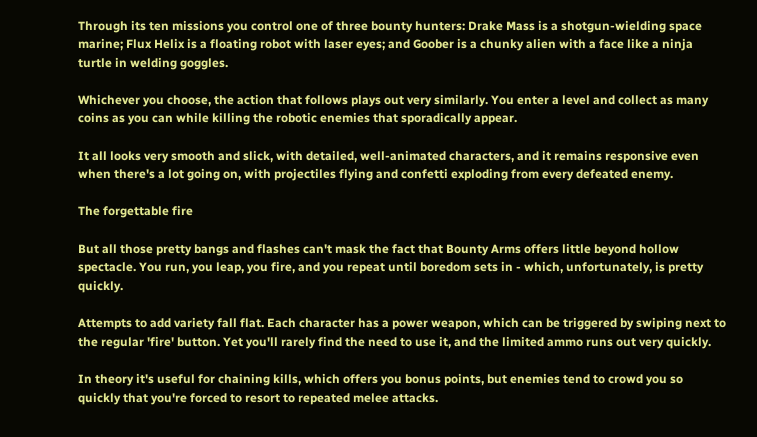Through its ten missions you control one of three bounty hunters: Drake Mass is a shotgun-wielding space marine; Flux Helix is a floating robot with laser eyes; and Goober is a chunky alien with a face like a ninja turtle in welding goggles.

Whichever you choose, the action that follows plays out very similarly. You enter a level and collect as many coins as you can while killing the robotic enemies that sporadically appear.

It all looks very smooth and slick, with detailed, well-animated characters, and it remains responsive even when there's a lot going on, with projectiles flying and confetti exploding from every defeated enemy.

The forgettable fire

But all those pretty bangs and flashes can't mask the fact that Bounty Arms offers little beyond hollow spectacle. You run, you leap, you fire, and you repeat until boredom sets in - which, unfortunately, is pretty quickly.

Attempts to add variety fall flat. Each character has a power weapon, which can be triggered by swiping next to the regular 'fire' button. Yet you'll rarely find the need to use it, and the limited ammo runs out very quickly.

In theory it's useful for chaining kills, which offers you bonus points, but enemies tend to crowd you so quickly that you're forced to resort to repeated melee attacks.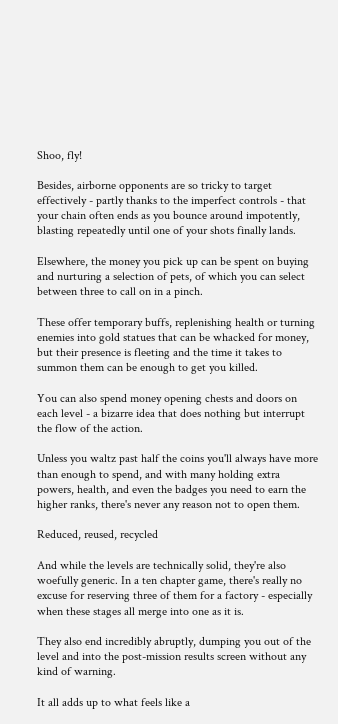Shoo, fly!

Besides, airborne opponents are so tricky to target effectively - partly thanks to the imperfect controls - that your chain often ends as you bounce around impotently, blasting repeatedly until one of your shots finally lands.

Elsewhere, the money you pick up can be spent on buying and nurturing a selection of pets, of which you can select between three to call on in a pinch.

These offer temporary buffs, replenishing health or turning enemies into gold statues that can be whacked for money, but their presence is fleeting and the time it takes to summon them can be enough to get you killed.

You can also spend money opening chests and doors on each level - a bizarre idea that does nothing but interrupt the flow of the action.

Unless you waltz past half the coins you'll always have more than enough to spend, and with many holding extra powers, health, and even the badges you need to earn the higher ranks, there's never any reason not to open them.

Reduced, reused, recycled

And while the levels are technically solid, they're also woefully generic. In a ten chapter game, there's really no excuse for reserving three of them for a factory - especially when these stages all merge into one as it is.

They also end incredibly abruptly, dumping you out of the level and into the post-mission results screen without any kind of warning.

It all adds up to what feels like a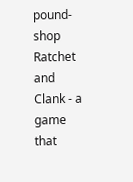pound-shop Ratchet and Clank - a game that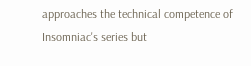approaches the technical competence of Insomniac's series but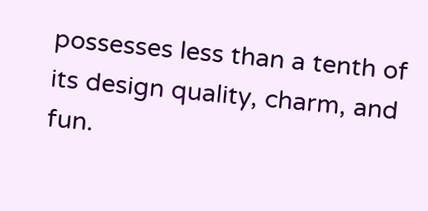possesses less than a tenth of its design quality, charm, and fun.